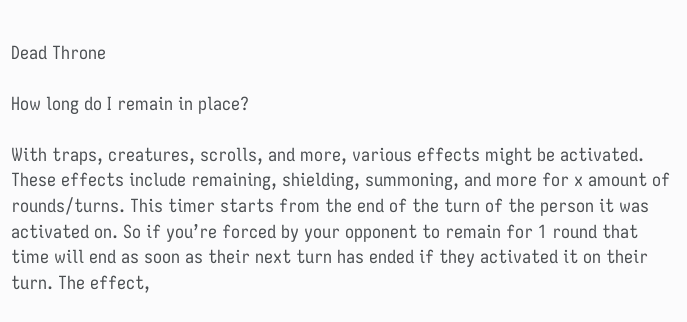Dead Throne

How long do I remain in place?

With traps, creatures, scrolls, and more, various effects might be activated. These effects include remaining, shielding, summoning, and more for x amount of rounds/turns. This timer starts from the end of the turn of the person it was activated on. So if you’re forced by your opponent to remain for 1 round that time will end as soon as their next turn has ended if they activated it on their turn. The effect,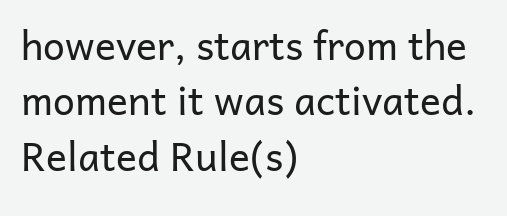however, starts from the moment it was activated.
Related Rule(s)